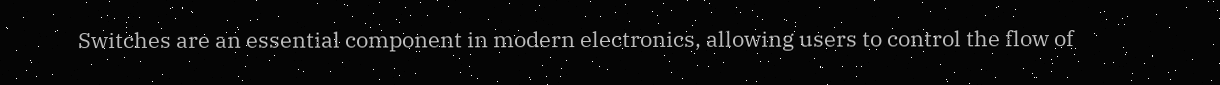Switches are an essential component in modern electronics, allowing users to control the flow of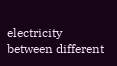electricity between different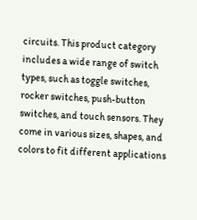circuits. This product category includes a wide range of switch types, such as toggle switches, rocker switches, push-button switches, and touch sensors. They come in various sizes, shapes, and colors to fit different applications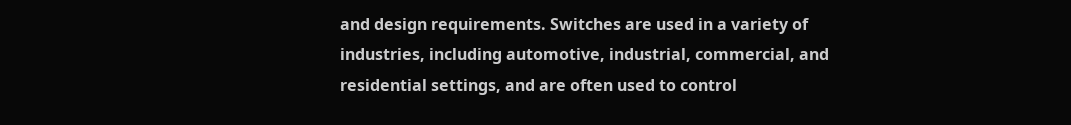and design requirements. Switches are used in a variety of industries, including automotive, industrial, commercial, and residential settings, and are often used to control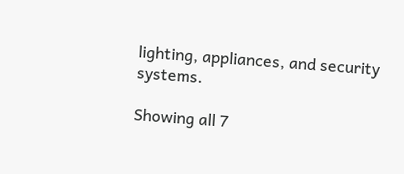lighting, appliances, and security systems.

Showing all 7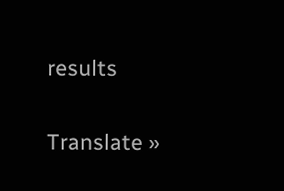results

Translate »